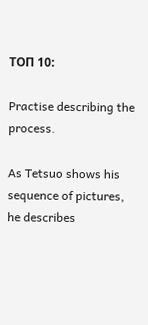ТОП 10:

Practise describing the process.

As Tetsuo shows his sequence of pictures, he describes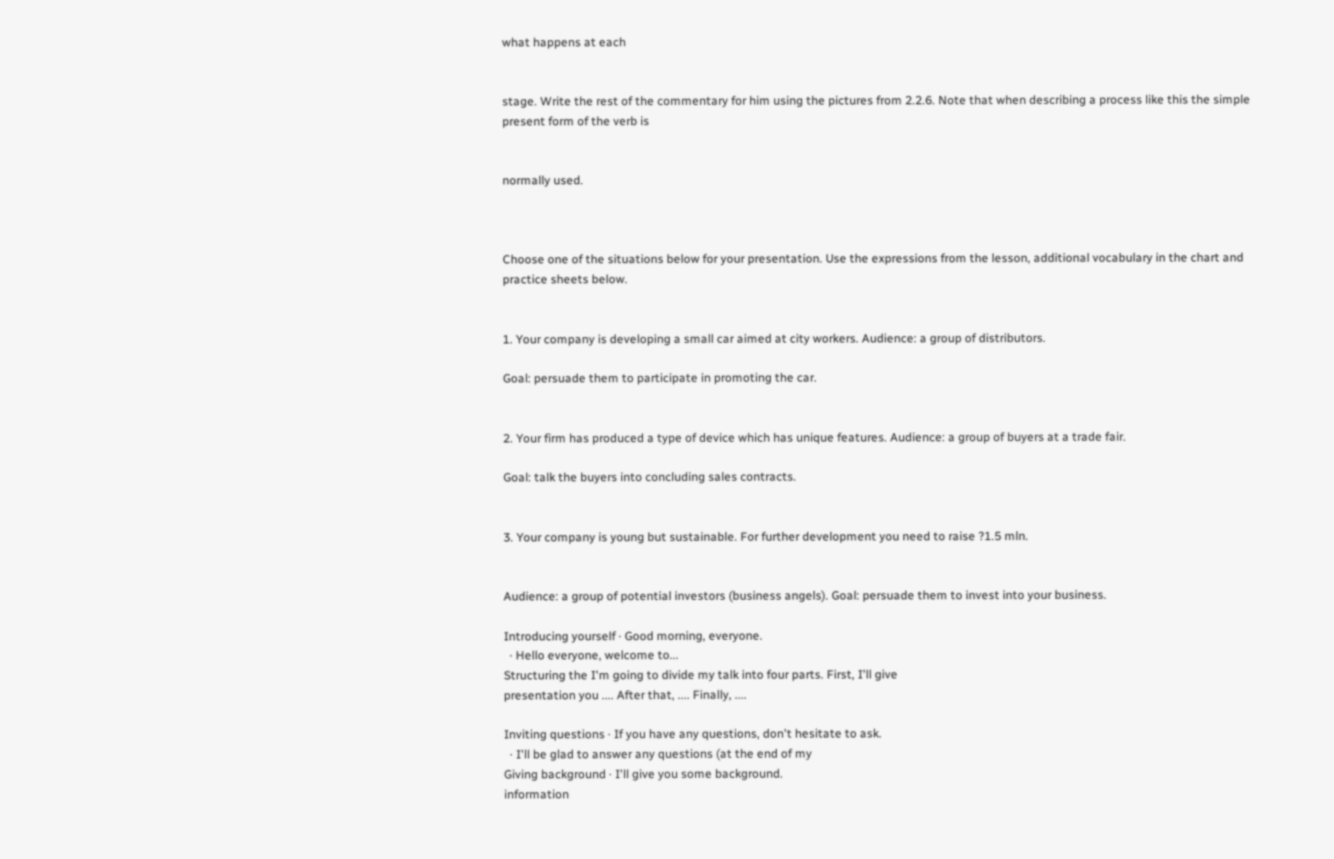what happens at each


stage. Write the rest of the commentary for him using the pictures from 2.2.6. Note that when describing a process like this the simple present form of the verb is


normally used.



Choose one of the situations below for your presentation. Use the expressions from the lesson, additional vocabulary in the chart and practice sheets below.


1. Your company is developing a small car aimed at city workers. Audience: a group of distributors.

Goal: persuade them to participate in promoting the car.


2. Your firm has produced a type of device which has unique features. Audience: a group of buyers at a trade fair.

Goal: talk the buyers into concluding sales contracts.


3. Your company is young but sustainable. For further development you need to raise ?1.5 mln.


Audience: a group of potential investors (business angels). Goal: persuade them to invest into your business.

Introducing yourself · Good morning, everyone.
  · Hello everyone, welcome to...
Structuring the I'm going to divide my talk into four parts. First, I'll give
presentation you .... After that, .... Finally, ....

Inviting questions · If you have any questions, don't hesitate to ask.
  · I'll be glad to answer any questions (at the end of my
Giving background · I'll give you some background.
information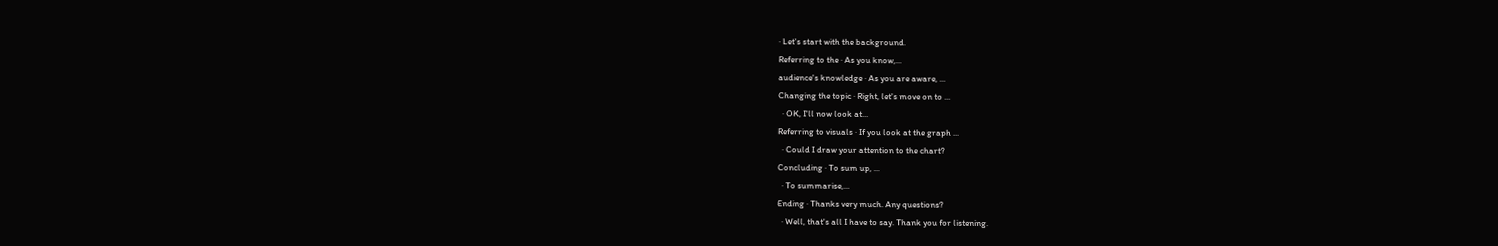· Let's start with the background.
Referring to the · As you know,...
audience's knowledge · As you are aware, ...
Changing the topic · Right, let's move on to ...
  · OK, I'll now look at...
Referring to visuals · If you look at the graph ...
  · Could I draw your attention to the chart?
Concluding · To sum up, ...
  · To summarise,...
Ending · Thanks very much. Any questions?
  · Well, that's all I have to say. Thank you for listening.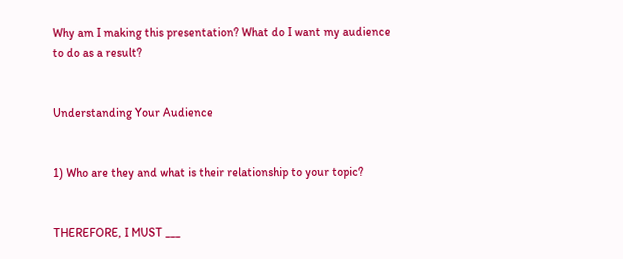Why am I making this presentation? What do I want my audience to do as a result?


Understanding Your Audience


1) Who are they and what is their relationship to your topic?


THEREFORE, I MUST ___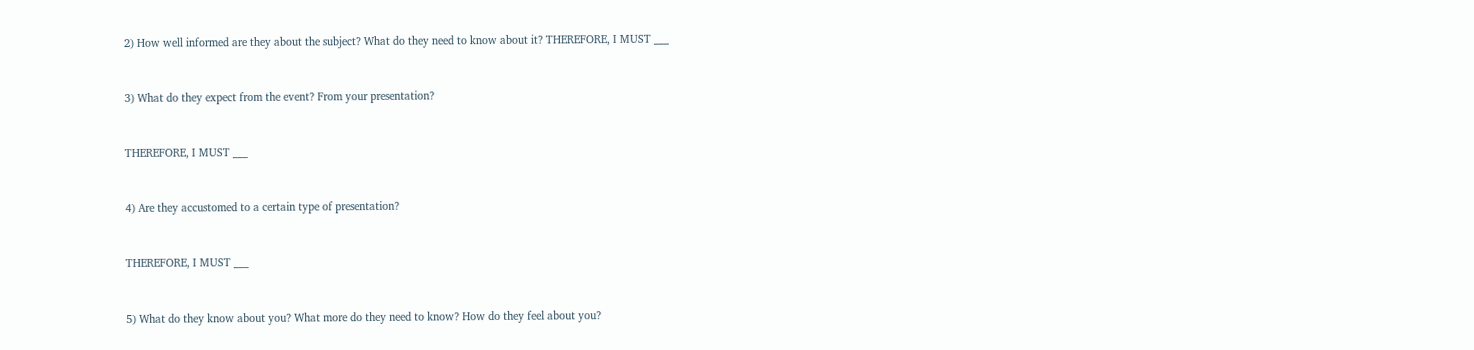2) How well informed are they about the subject? What do they need to know about it? THEREFORE, I MUST ___


3) What do they expect from the event? From your presentation?


THEREFORE, I MUST ___


4) Are they accustomed to a certain type of presentation?


THEREFORE, I MUST ___


5) What do they know about you? What more do they need to know? How do they feel about you?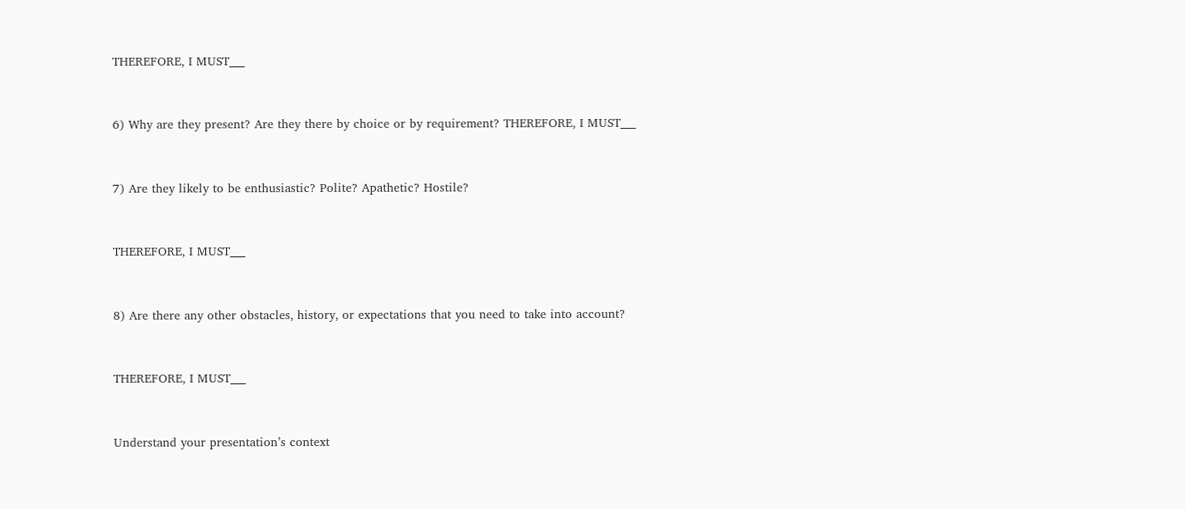THEREFORE, I MUST___


6) Why are they present? Are they there by choice or by requirement? THEREFORE, I MUST___


7) Are they likely to be enthusiastic? Polite? Apathetic? Hostile?


THEREFORE, I MUST___


8) Are there any other obstacles, history, or expectations that you need to take into account?


THEREFORE, I MUST___


Understand your presentation’s context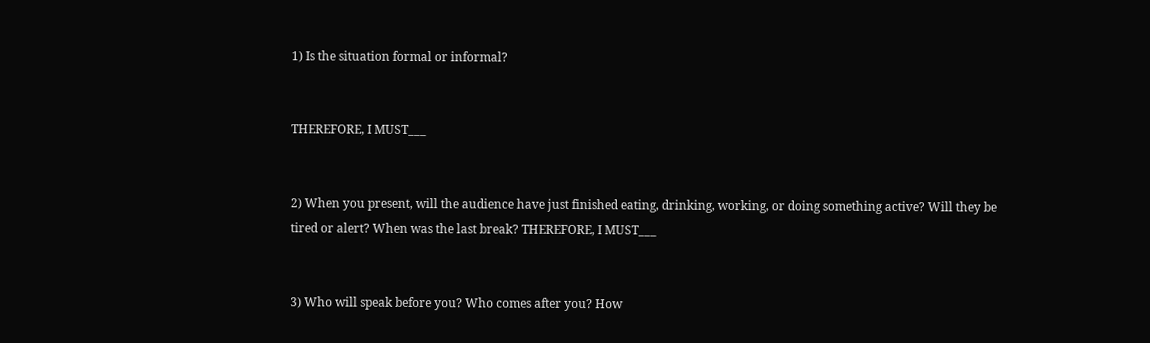1) Is the situation formal or informal?


THEREFORE, I MUST___


2) When you present, will the audience have just finished eating, drinking, working, or doing something active? Will they be tired or alert? When was the last break? THEREFORE, I MUST___


3) Who will speak before you? Who comes after you? How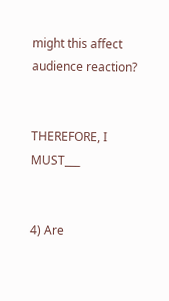might this affect audience reaction?


THEREFORE, I MUST___


4) Are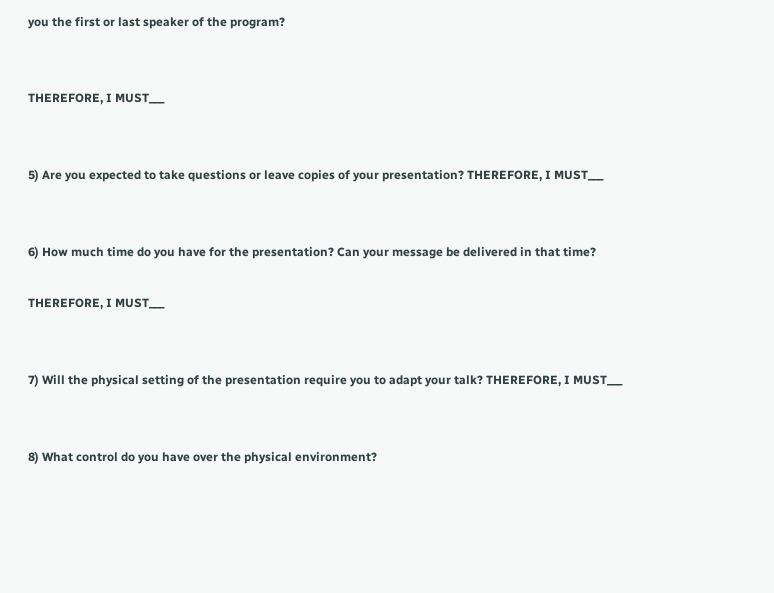you the first or last speaker of the program?


THEREFORE, I MUST___


5) Are you expected to take questions or leave copies of your presentation? THEREFORE, I MUST___


6) How much time do you have for the presentation? Can your message be delivered in that time?

THEREFORE, I MUST___


7) Will the physical setting of the presentation require you to adapt your talk? THEREFORE, I MUST___


8) What control do you have over the physical environment?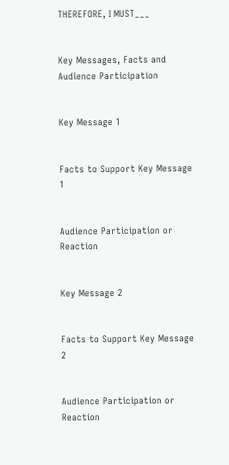THEREFORE, I MUST___


Key Messages, Facts and Audience Participation


Key Message 1


Facts to Support Key Message 1


Audience Participation or Reaction


Key Message 2


Facts to Support Key Message 2


Audience Participation or Reaction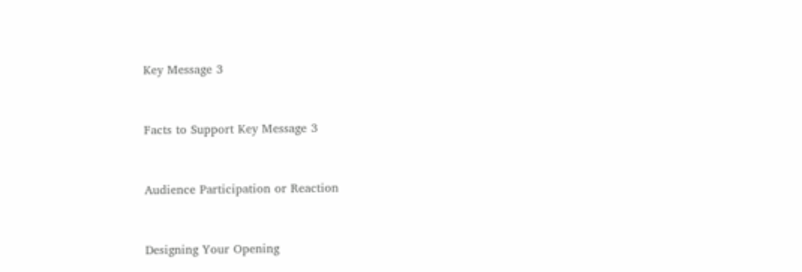Key Message 3


Facts to Support Key Message 3


Audience Participation or Reaction


Designing Your Opening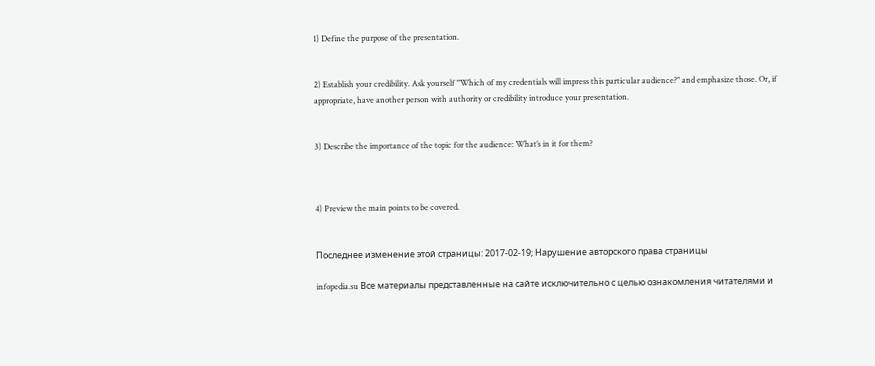1) Define the purpose of the presentation.


2) Establish your credibility. Ask yourself "Which of my credentials will impress this particular audience?" and emphasize those. Or, if appropriate, have another person with authority or credibility introduce your presentation.


3) Describe the importance of the topic for the audience: What’s in it for them?



4) Preview the main points to be covered.


Последнее изменение этой страницы: 2017-02-19; Нарушение авторского права страницы

infopedia.su Все материалы представленные на сайте исключительно с целью ознакомления читателями и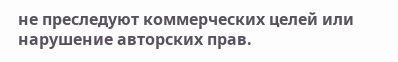не преследуют коммерческих целей или нарушение авторских прав.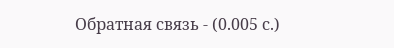Обратная связь - (0.005 с.)